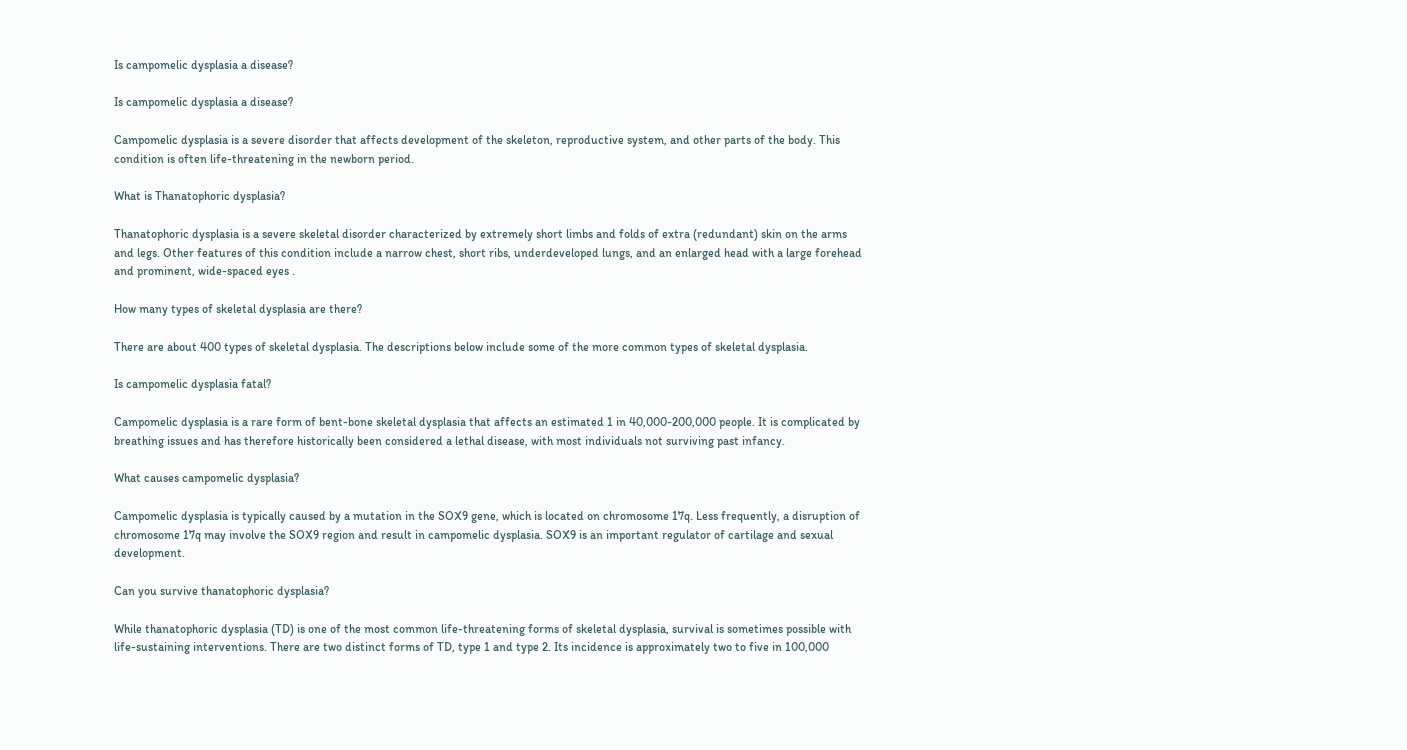Is campomelic dysplasia a disease?

Is campomelic dysplasia a disease?

Campomelic dysplasia is a severe disorder that affects development of the skeleton, reproductive system, and other parts of the body. This condition is often life-threatening in the newborn period.

What is Thanatophoric dysplasia?

Thanatophoric dysplasia is a severe skeletal disorder characterized by extremely short limbs and folds of extra (redundant) skin on the arms and legs. Other features of this condition include a narrow chest, short ribs, underdeveloped lungs, and an enlarged head with a large forehead and prominent, wide-spaced eyes .

How many types of skeletal dysplasia are there?

There are about 400 types of skeletal dysplasia. The descriptions below include some of the more common types of skeletal dysplasia.

Is campomelic dysplasia fatal?

Campomelic dysplasia is a rare form of bent-bone skeletal dysplasia that affects an estimated 1 in 40,000-200,000 people. It is complicated by breathing issues and has therefore historically been considered a lethal disease, with most individuals not surviving past infancy.

What causes campomelic dysplasia?

Campomelic dysplasia is typically caused by a mutation in the SOX9 gene, which is located on chromosome 17q. Less frequently, a disruption of chromosome 17q may involve the SOX9 region and result in campomelic dysplasia. SOX9 is an important regulator of cartilage and sexual development.

Can you survive thanatophoric dysplasia?

While thanatophoric dysplasia (TD) is one of the most common life-threatening forms of skeletal dysplasia, survival is sometimes possible with life-sustaining interventions. There are two distinct forms of TD, type 1 and type 2. Its incidence is approximately two to five in 100,000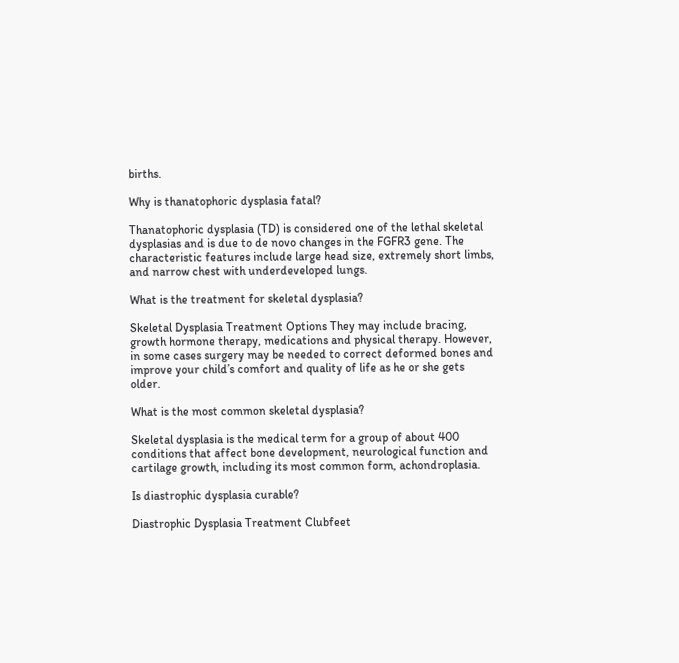births.

Why is thanatophoric dysplasia fatal?

Thanatophoric dysplasia (TD) is considered one of the lethal skeletal dysplasias and is due to de novo changes in the FGFR3 gene. The characteristic features include large head size, extremely short limbs, and narrow chest with underdeveloped lungs.

What is the treatment for skeletal dysplasia?

Skeletal Dysplasia Treatment Options They may include bracing, growth hormone therapy, medications and physical therapy. However, in some cases surgery may be needed to correct deformed bones and improve your child’s comfort and quality of life as he or she gets older.

What is the most common skeletal dysplasia?

Skeletal dysplasia is the medical term for a group of about 400 conditions that affect bone development, neurological function and cartilage growth, including its most common form, achondroplasia.

Is diastrophic dysplasia curable?

Diastrophic Dysplasia Treatment Clubfeet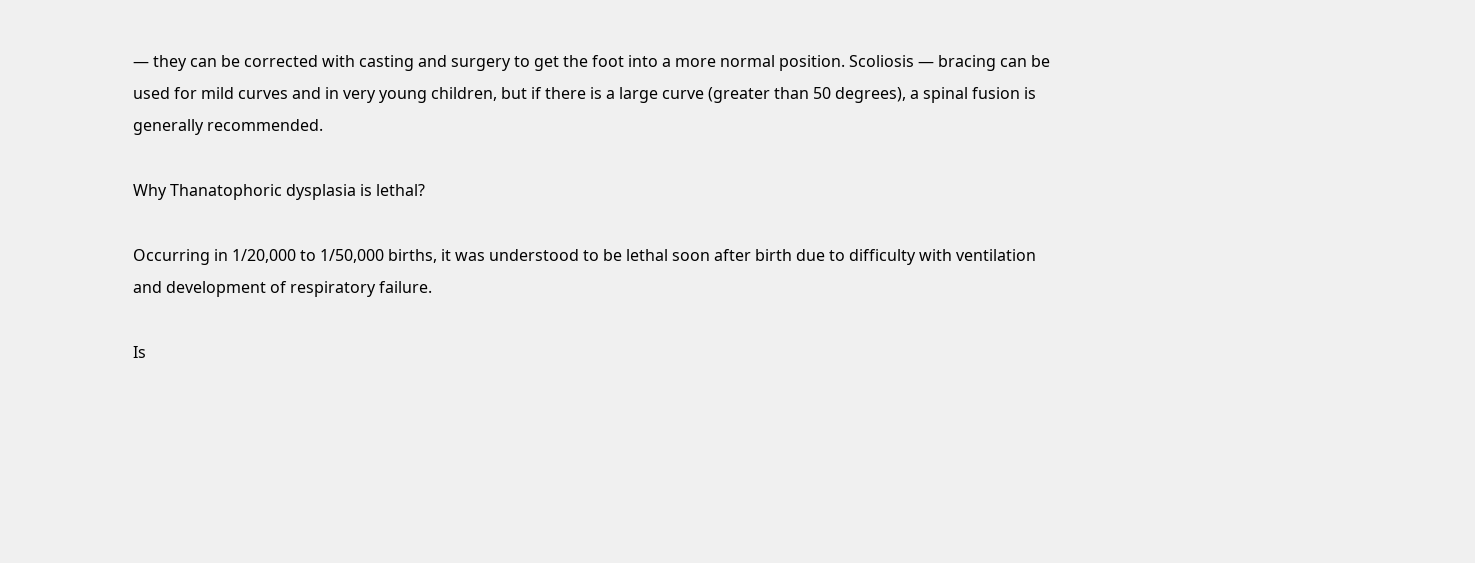— they can be corrected with casting and surgery to get the foot into a more normal position. Scoliosis — bracing can be used for mild curves and in very young children, but if there is a large curve (greater than 50 degrees), a spinal fusion is generally recommended.

Why Thanatophoric dysplasia is lethal?

Occurring in 1/20,000 to 1/50,000 births, it was understood to be lethal soon after birth due to difficulty with ventilation and development of respiratory failure.

Is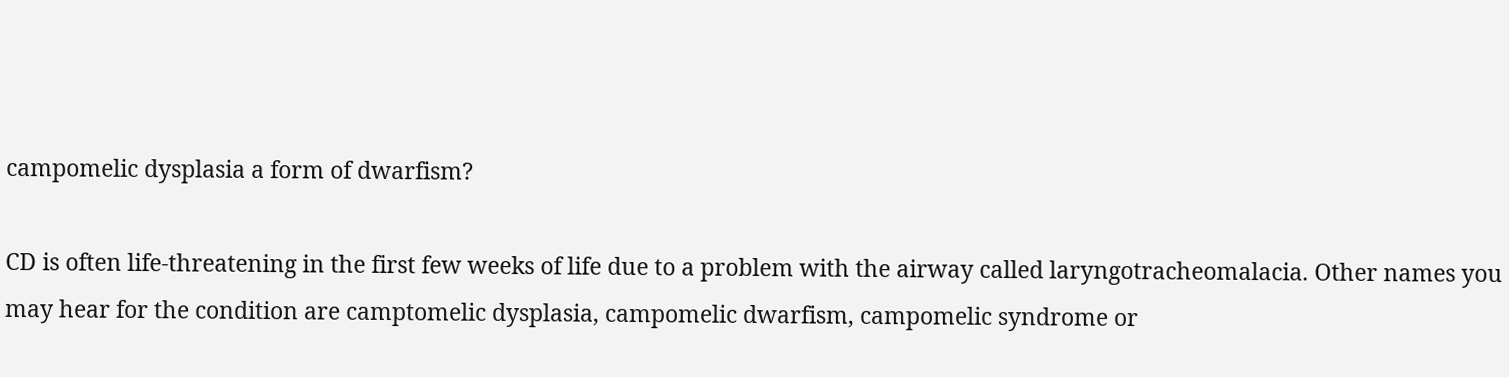campomelic dysplasia a form of dwarfism?

CD is often life-threatening in the first few weeks of life due to a problem with the airway called laryngotracheomalacia. Other names you may hear for the condition are camptomelic dysplasia, campomelic dwarfism, campomelic syndrome or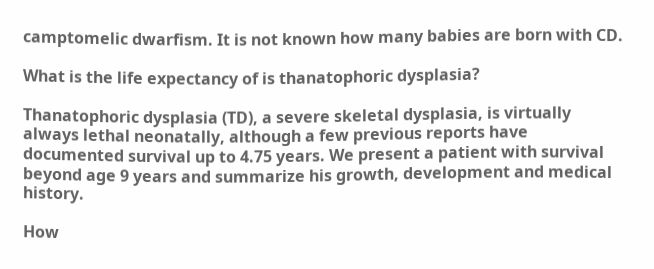camptomelic dwarfism. It is not known how many babies are born with CD.

What is the life expectancy of is thanatophoric dysplasia?

Thanatophoric dysplasia (TD), a severe skeletal dysplasia, is virtually always lethal neonatally, although a few previous reports have documented survival up to 4.75 years. We present a patient with survival beyond age 9 years and summarize his growth, development and medical history.

How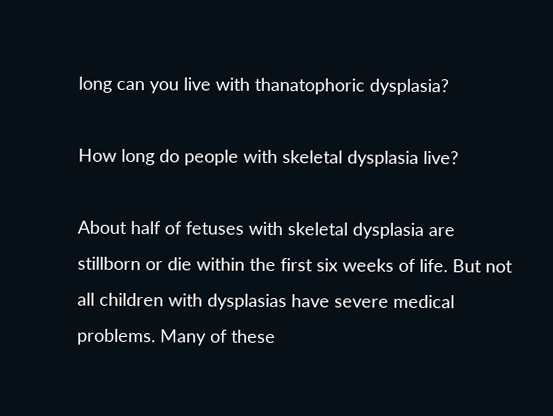long can you live with thanatophoric dysplasia?

How long do people with skeletal dysplasia live?

About half of fetuses with skeletal dysplasia are stillborn or die within the first six weeks of life. But not all children with dysplasias have severe medical problems. Many of these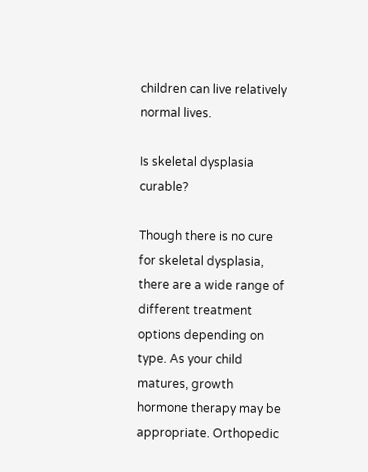children can live relatively normal lives.

Is skeletal dysplasia curable?

Though there is no cure for skeletal dysplasia, there are a wide range of different treatment options depending on type. As your child matures, growth hormone therapy may be appropriate. Orthopedic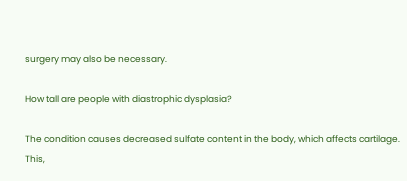surgery may also be necessary.

How tall are people with diastrophic dysplasia?

The condition causes decreased sulfate content in the body, which affects cartilage. This,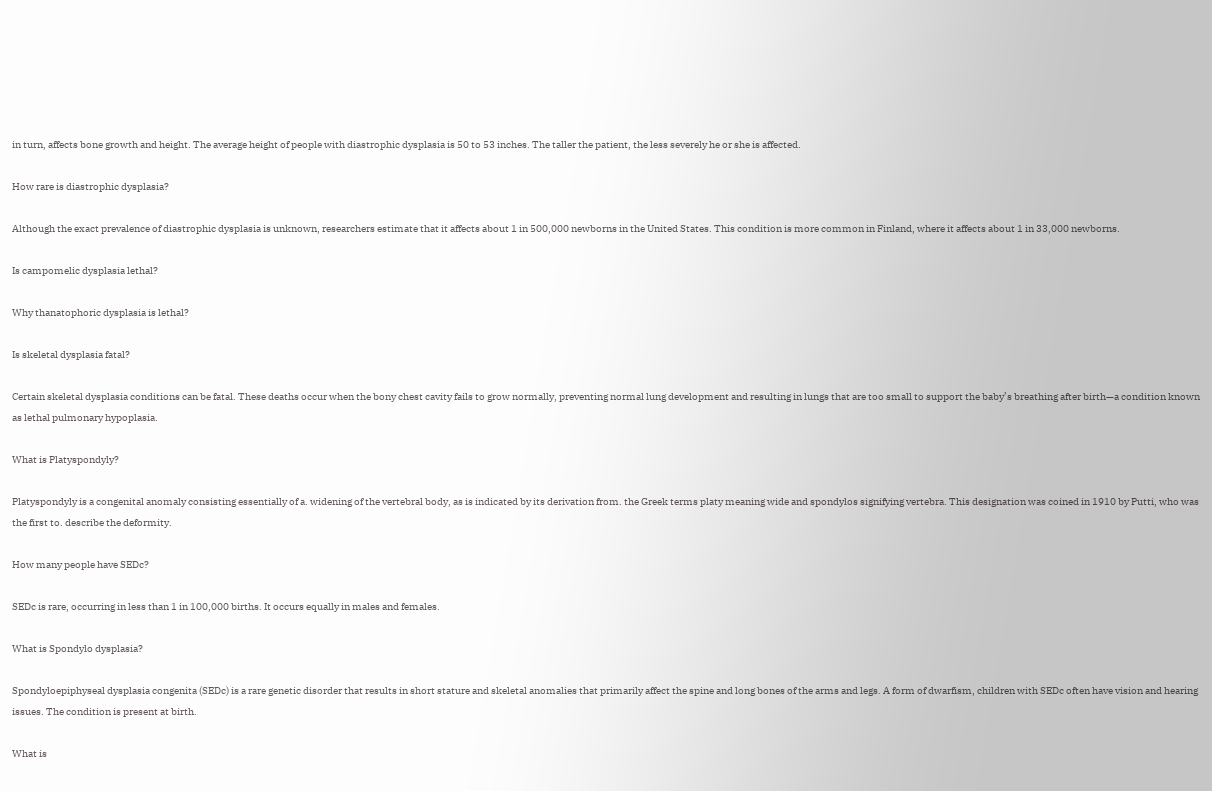in turn, affects bone growth and height. The average height of people with diastrophic dysplasia is 50 to 53 inches. The taller the patient, the less severely he or she is affected.

How rare is diastrophic dysplasia?

Although the exact prevalence of diastrophic dysplasia is unknown, researchers estimate that it affects about 1 in 500,000 newborns in the United States. This condition is more common in Finland, where it affects about 1 in 33,000 newborns.

Is campomelic dysplasia lethal?

Why thanatophoric dysplasia is lethal?

Is skeletal dysplasia fatal?

Certain skeletal dysplasia conditions can be fatal. These deaths occur when the bony chest cavity fails to grow normally, preventing normal lung development and resulting in lungs that are too small to support the baby’s breathing after birth—a condition known as lethal pulmonary hypoplasia.

What is Platyspondyly?

Platyspondyly is a congenital anomaly consisting essentially of a. widening of the vertebral body, as is indicated by its derivation from. the Greek terms platy meaning wide and spondylos signifying vertebra. This designation was coined in 1910 by Putti, who was the first to. describe the deformity.

How many people have SEDc?

SEDc is rare, occurring in less than 1 in 100,000 births. It occurs equally in males and females.

What is Spondylo dysplasia?

Spondyloepiphyseal dysplasia congenita (SEDc) is a rare genetic disorder that results in short stature and skeletal anomalies that primarily affect the spine and long bones of the arms and legs. A form of dwarfism, children with SEDc often have vision and hearing issues. The condition is present at birth.

What is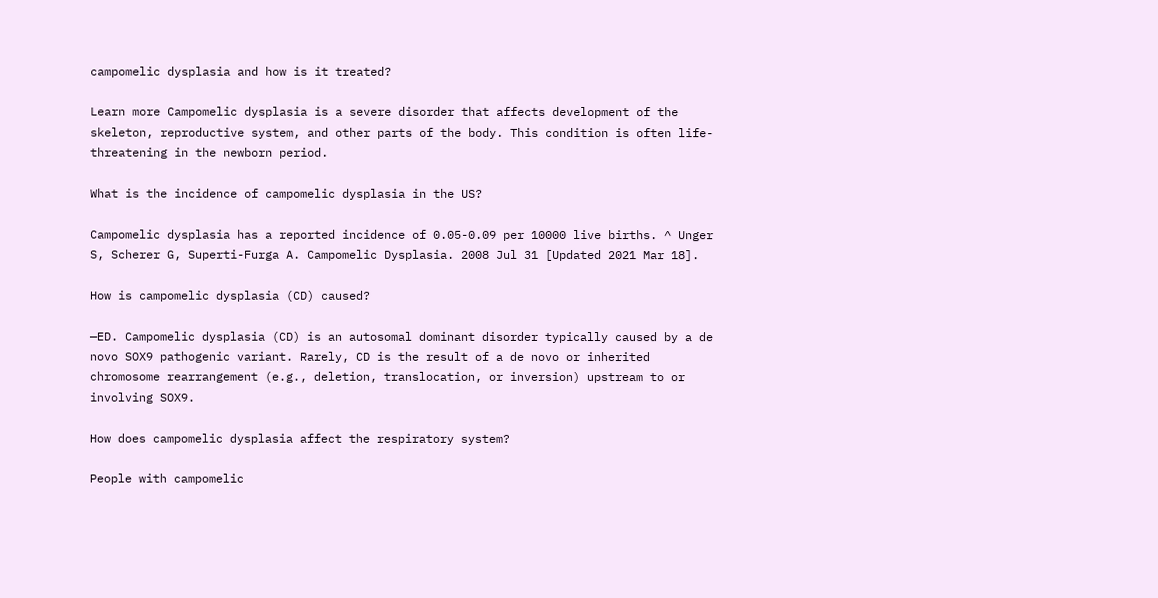campomelic dysplasia and how is it treated?

Learn more Campomelic dysplasia is a severe disorder that affects development of the skeleton, reproductive system, and other parts of the body. This condition is often life-threatening in the newborn period.

What is the incidence of campomelic dysplasia in the US?

Campomelic dysplasia has a reported incidence of 0.05-0.09 per 10000 live births. ^ Unger S, Scherer G, Superti-Furga A. Campomelic Dysplasia. 2008 Jul 31 [Updated 2021 Mar 18].

How is campomelic dysplasia (CD) caused?

—ED. Campomelic dysplasia (CD) is an autosomal dominant disorder typically caused by a de novo SOX9 pathogenic variant. Rarely, CD is the result of a de novo or inherited chromosome rearrangement (e.g., deletion, translocation, or inversion) upstream to or involving SOX9.

How does campomelic dysplasia affect the respiratory system?

People with campomelic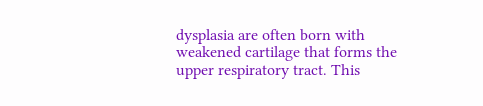dysplasia are often born with weakened cartilage that forms the upper respiratory tract. This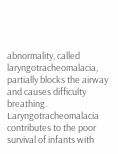abnormality, called laryngotracheomalacia, partially blocks the airway and causes difficulty breathing. Laryngotracheomalacia contributes to the poor survival of infants with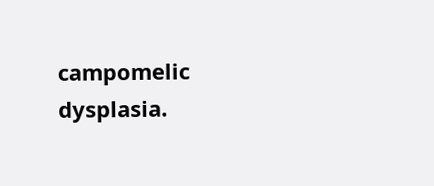campomelic dysplasia.